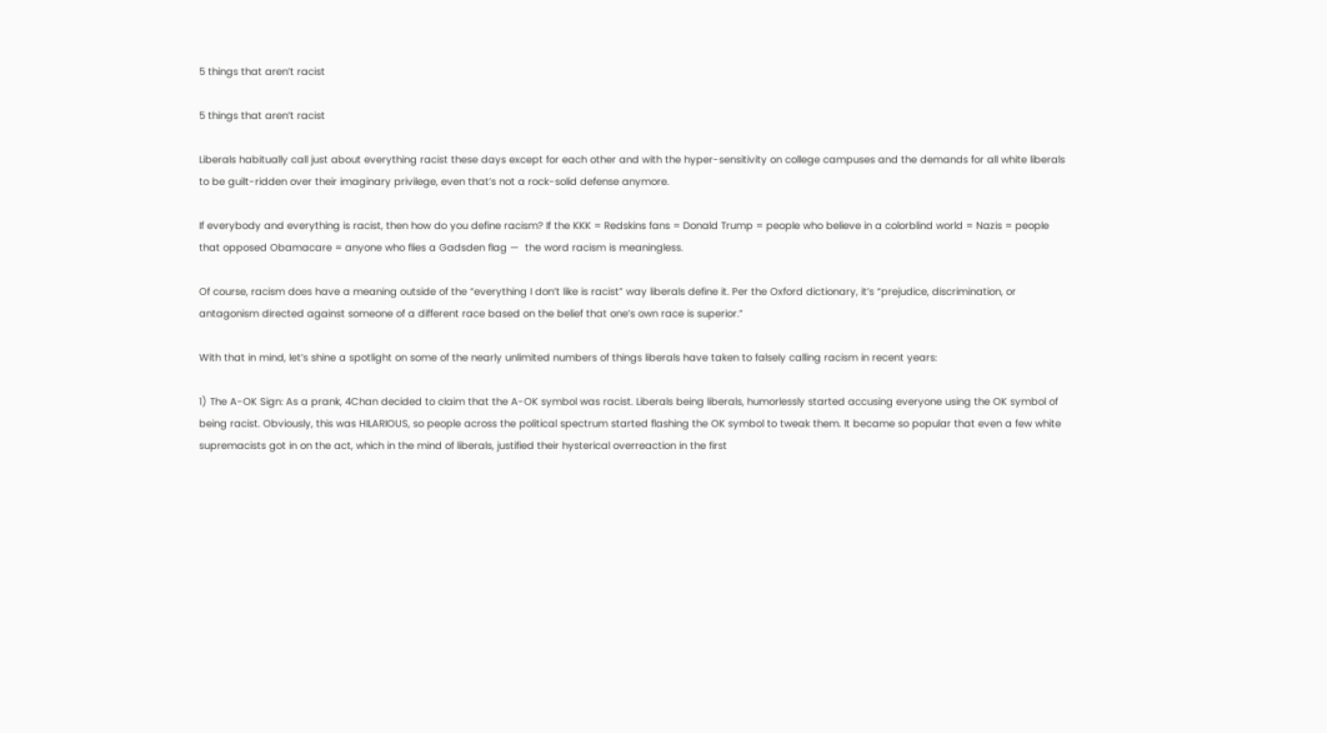5 things that aren’t racist

5 things that aren’t racist

Liberals habitually call just about everything racist these days except for each other and with the hyper-sensitivity on college campuses and the demands for all white liberals to be guilt-ridden over their imaginary privilege, even that’s not a rock-solid defense anymore.

If everybody and everything is racist, then how do you define racism? If the KKK = Redskins fans = Donald Trump = people who believe in a colorblind world = Nazis = people that opposed Obamacare = anyone who flies a Gadsden flag —  the word racism is meaningless.

Of course, racism does have a meaning outside of the “everything I don’t like is racist” way liberals define it. Per the Oxford dictionary, it’s “prejudice, discrimination, or antagonism directed against someone of a different race based on the belief that one’s own race is superior.”

With that in mind, let’s shine a spotlight on some of the nearly unlimited numbers of things liberals have taken to falsely calling racism in recent years:

1) The A-OK Sign: As a prank, 4Chan decided to claim that the A-OK symbol was racist. Liberals being liberals, humorlessly started accusing everyone using the OK symbol of being racist. Obviously, this was HILARIOUS, so people across the political spectrum started flashing the OK symbol to tweak them. It became so popular that even a few white supremacists got in on the act, which in the mind of liberals, justified their hysterical overreaction in the first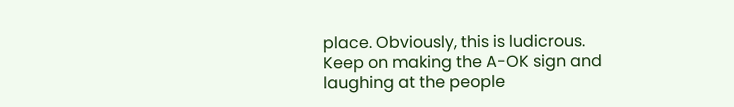place. Obviously, this is ludicrous. Keep on making the A-OK sign and laughing at the people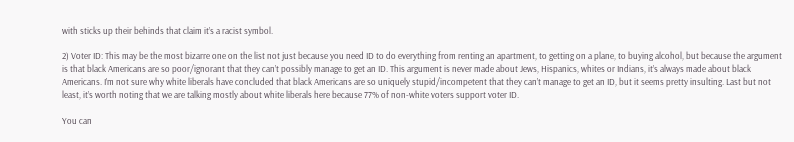with sticks up their behinds that claim it’s a racist symbol.

2) Voter ID: This may be the most bizarre one on the list not just because you need ID to do everything from renting an apartment, to getting on a plane, to buying alcohol, but because the argument is that black Americans are so poor/ignorant that they can’t possibly manage to get an ID. This argument is never made about Jews, Hispanics, whites or Indians, it’s always made about black Americans. I’m not sure why white liberals have concluded that black Americans are so uniquely stupid/incompetent that they can’t manage to get an ID, but it seems pretty insulting. Last but not least, it’s worth noting that we are talking mostly about white liberals here because 77% of non-white voters support voter ID.

You can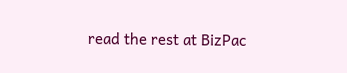read the rest at BizPac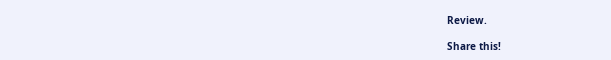Review.

Share this!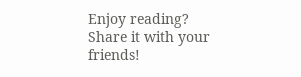Enjoy reading? Share it with your friends!